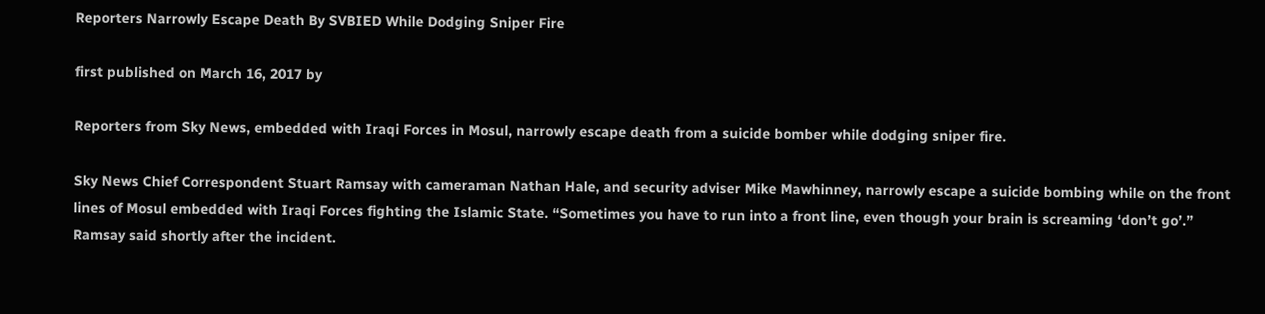Reporters Narrowly Escape Death By SVBIED While Dodging Sniper Fire

first published on March 16, 2017 by

Reporters from Sky News, embedded with Iraqi Forces in Mosul, narrowly escape death from a suicide bomber while dodging sniper fire.

Sky News Chief Correspondent Stuart Ramsay with cameraman Nathan Hale, and security adviser Mike Mawhinney, narrowly escape a suicide bombing while on the front lines of Mosul embedded with Iraqi Forces fighting the Islamic State. “Sometimes you have to run into a front line, even though your brain is screaming ‘don’t go’.” Ramsay said shortly after the incident.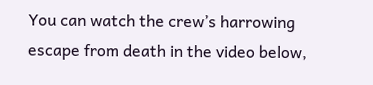You can watch the crew’s harrowing escape from death in the video below,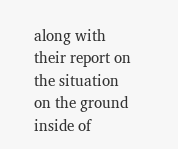along with their report on the situation on the ground inside of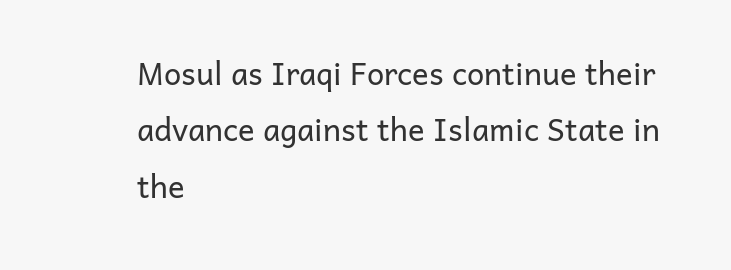Mosul as Iraqi Forces continue their advance against the Islamic State in the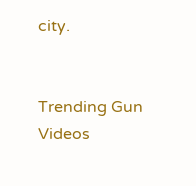city.


Trending Gun Videos